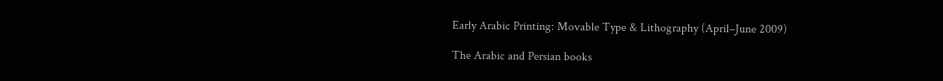Early Arabic Printing: Movable Type & Lithography (April–June 2009)

The Arabic and Persian books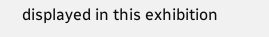displayed in this exhibition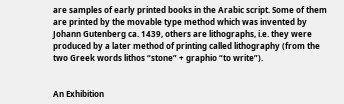are samples of early printed books in the Arabic script. Some of them are printed by the movable type method which was invented by Johann Gutenberg ca. 1439, others are lithographs, i.e. they were produced by a later method of printing called lithography (from the two Greek words lithos “stone” + graphio “to write”).


An Exhibition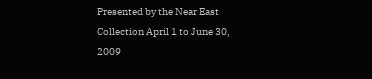Presented by the Near East Collection April 1 to June 30, 2009